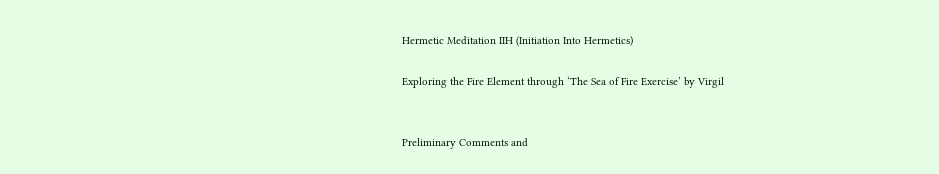Hermetic Meditation IIH (Initiation Into Hermetics)

Exploring the Fire Element through ‘The Sea of Fire Exercise’ by Virgil


Preliminary Comments and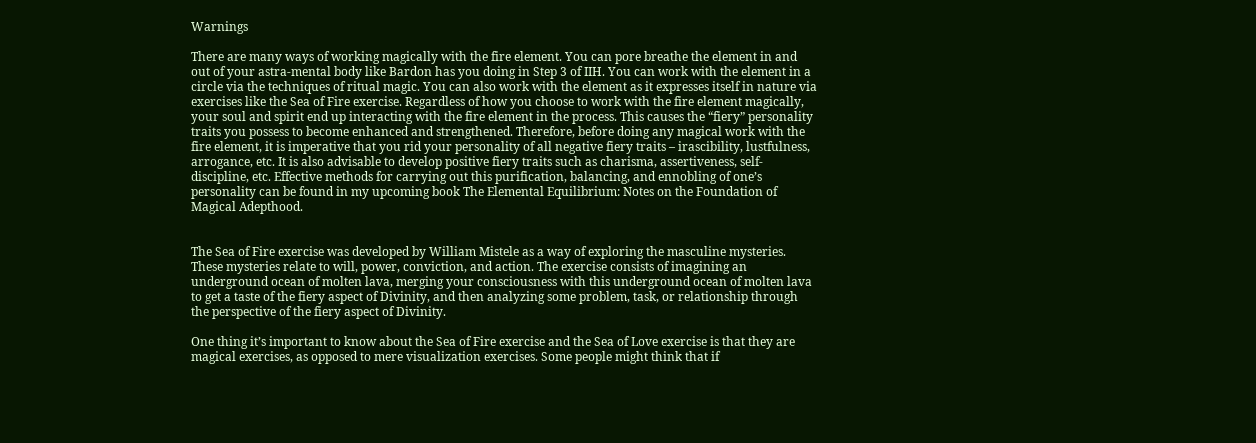Warnings

There are many ways of working magically with the fire element. You can pore breathe the element in and out of your astra-mental body like Bardon has you doing in Step 3 of IIH. You can work with the element in a circle via the techniques of ritual magic. You can also work with the element as it expresses itself in nature via exercises like the Sea of Fire exercise. Regardless of how you choose to work with the fire element magically, your soul and spirit end up interacting with the fire element in the process. This causes the “fiery” personality traits you possess to become enhanced and strengthened. Therefore, before doing any magical work with the fire element, it is imperative that you rid your personality of all negative fiery traits – irascibility, lustfulness, arrogance, etc. It is also advisable to develop positive fiery traits such as charisma, assertiveness, self-discipline, etc. Effective methods for carrying out this purification, balancing, and ennobling of one’s personality can be found in my upcoming book The Elemental Equilibrium: Notes on the Foundation of Magical Adepthood.


The Sea of Fire exercise was developed by William Mistele as a way of exploring the masculine mysteries. These mysteries relate to will, power, conviction, and action. The exercise consists of imagining an underground ocean of molten lava, merging your consciousness with this underground ocean of molten lava to get a taste of the fiery aspect of Divinity, and then analyzing some problem, task, or relationship through the perspective of the fiery aspect of Divinity.

One thing it’s important to know about the Sea of Fire exercise and the Sea of Love exercise is that they are magical exercises, as opposed to mere visualization exercises. Some people might think that if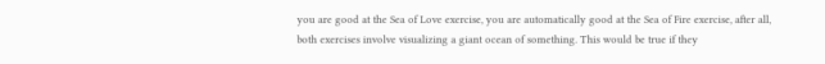you are good at the Sea of Love exercise, you are automatically good at the Sea of Fire exercise, after all, both exercises involve visualizing a giant ocean of something. This would be true if they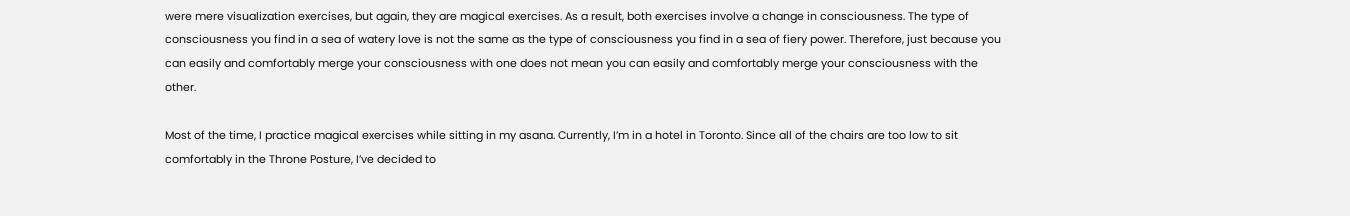were mere visualization exercises, but again, they are magical exercises. As a result, both exercises involve a change in consciousness. The type of consciousness you find in a sea of watery love is not the same as the type of consciousness you find in a sea of fiery power. Therefore, just because you can easily and comfortably merge your consciousness with one does not mean you can easily and comfortably merge your consciousness with the other.

Most of the time, I practice magical exercises while sitting in my asana. Currently, I’m in a hotel in Toronto. Since all of the chairs are too low to sit comfortably in the Throne Posture, I’ve decided to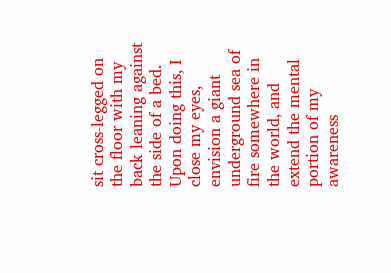sit cross-legged on the floor with my back leaning against the side of a bed. Upon doing this, I close my eyes, envision a giant underground sea of fire somewhere in the world, and extend the mental portion of my awareness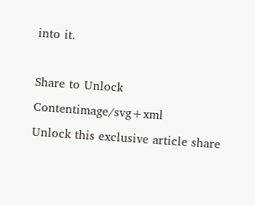into it.

Share to Unlock Contentimage/svg+xml
Unlock this exclusive article share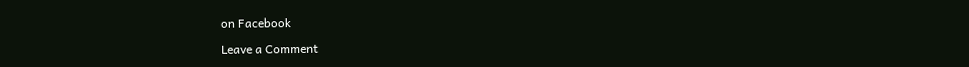on Facebook

Leave a Comment